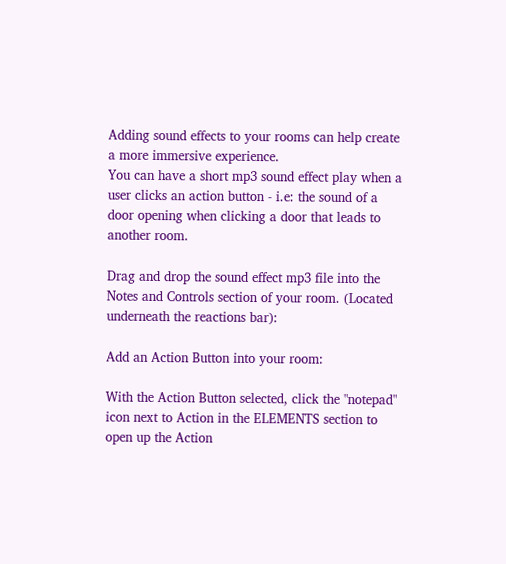Adding sound effects to your rooms can help create a more immersive experience.
You can have a short mp3 sound effect play when a user clicks an action button - i.e: the sound of a door opening when clicking a door that leads to another room.

Drag and drop the sound effect mp3 file into the Notes and Controls section of your room. (Located underneath the reactions bar):

Add an Action Button into your room:

With the Action Button selected, click the "notepad" icon next to Action in the ELEMENTS section to open up the Action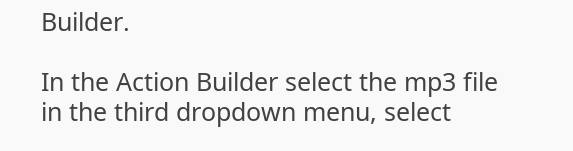Builder.

In the Action Builder select the mp3 file in the third dropdown menu, select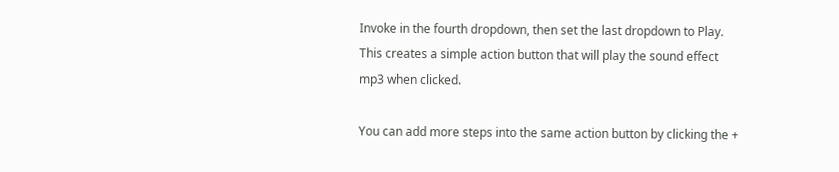Invoke in the fourth dropdown, then set the last dropdown to Play. This creates a simple action button that will play the sound effect mp3 when clicked.

You can add more steps into the same action button by clicking the +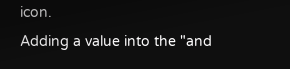icon.
Adding a value into the "and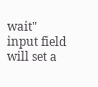wait" input field will set a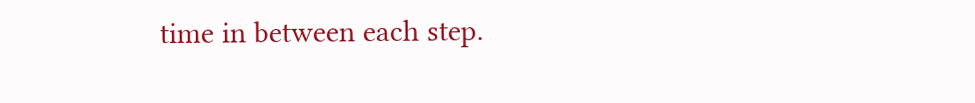time in between each step.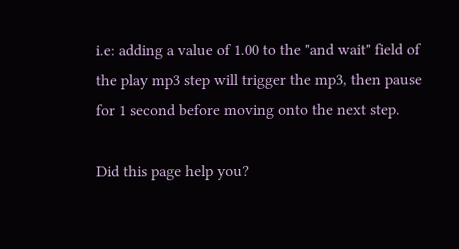i.e: adding a value of 1.00 to the "and wait" field of the play mp3 step will trigger the mp3, then pause for 1 second before moving onto the next step.

Did this page help you?